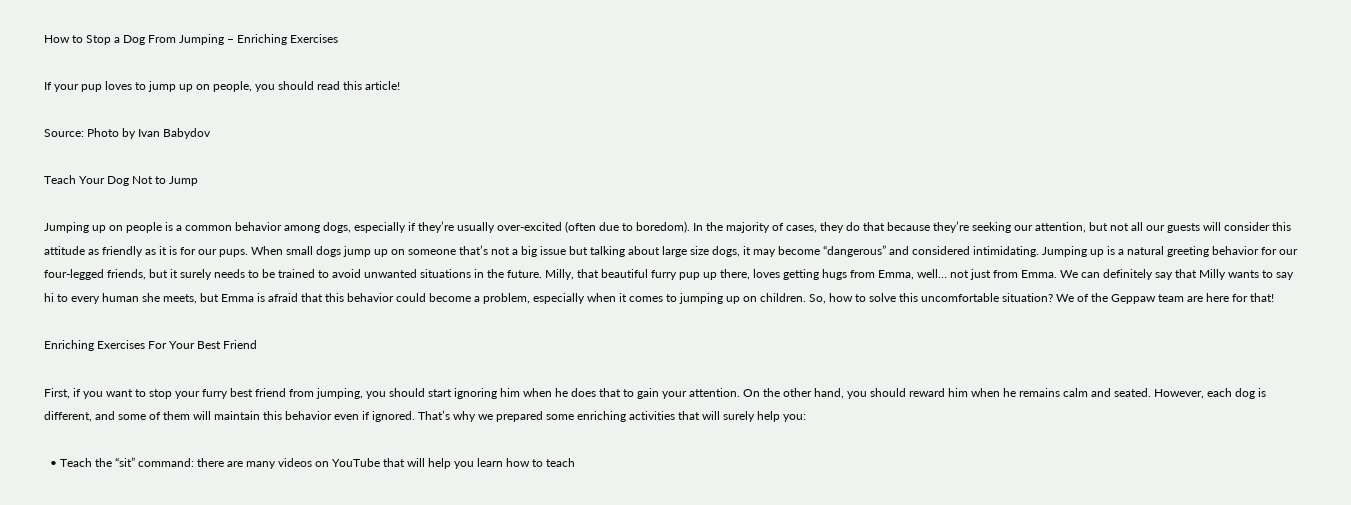How to Stop a Dog From Jumping – Enriching Exercises

If your pup loves to jump up on people, you should read this article!

Source: Photo by Ivan Babydov

Teach Your Dog Not to Jump

Jumping up on people is a common behavior among dogs, especially if they’re usually over-excited (often due to boredom). In the majority of cases, they do that because they’re seeking our attention, but not all our guests will consider this attitude as friendly as it is for our pups. When small dogs jump up on someone that’s not a big issue but talking about large size dogs, it may become “dangerous” and considered intimidating. Jumping up is a natural greeting behavior for our four-legged friends, but it surely needs to be trained to avoid unwanted situations in the future. Milly, that beautiful furry pup up there, loves getting hugs from Emma, well… not just from Emma. We can definitely say that Milly wants to say hi to every human she meets, but Emma is afraid that this behavior could become a problem, especially when it comes to jumping up on children. So, how to solve this uncomfortable situation? We of the Geppaw team are here for that!

Enriching Exercises For Your Best Friend

First, if you want to stop your furry best friend from jumping, you should start ignoring him when he does that to gain your attention. On the other hand, you should reward him when he remains calm and seated. However, each dog is different, and some of them will maintain this behavior even if ignored. That’s why we prepared some enriching activities that will surely help you:

  • Teach the “sit” command: there are many videos on YouTube that will help you learn how to teach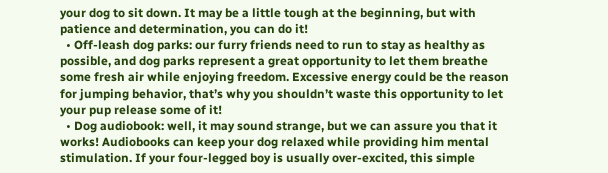your dog to sit down. It may be a little tough at the beginning, but with patience and determination, you can do it!
  • Off-leash dog parks: our furry friends need to run to stay as healthy as possible, and dog parks represent a great opportunity to let them breathe some fresh air while enjoying freedom. Excessive energy could be the reason for jumping behavior, that’s why you shouldn’t waste this opportunity to let your pup release some of it!
  • Dog audiobook: well, it may sound strange, but we can assure you that it works! Audiobooks can keep your dog relaxed while providing him mental stimulation. If your four-legged boy is usually over-excited, this simple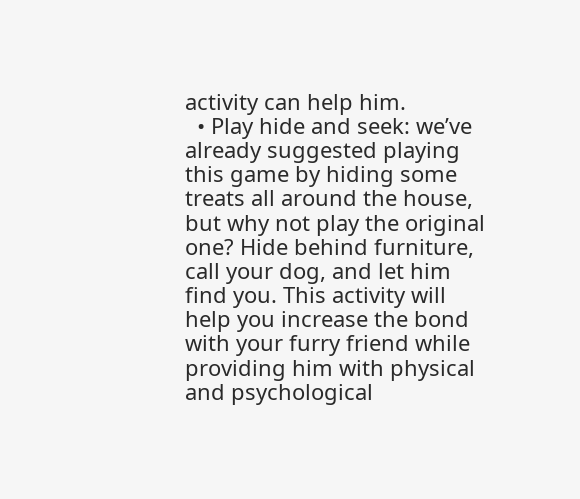activity can help him.
  • Play hide and seek: we’ve already suggested playing this game by hiding some treats all around the house, but why not play the original one? Hide behind furniture, call your dog, and let him find you. This activity will help you increase the bond with your furry friend while providing him with physical and psychological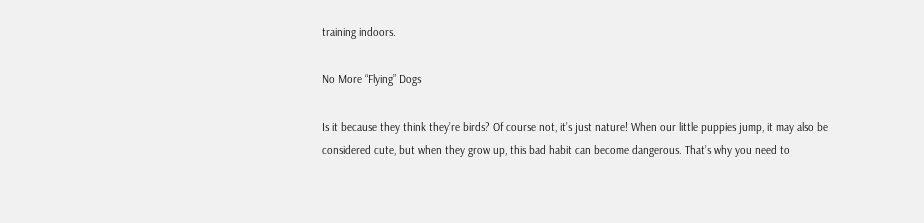training indoors.

No More “Flying” Dogs

Is it because they think they’re birds? Of course not, it’s just nature! When our little puppies jump, it may also be considered cute, but when they grow up, this bad habit can become dangerous. That’s why you need to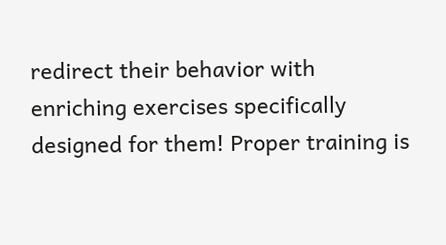redirect their behavior with enriching exercises specifically designed for them! Proper training is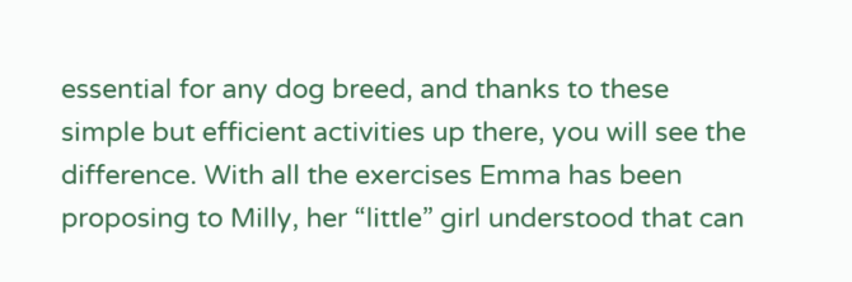essential for any dog breed, and thanks to these simple but efficient activities up there, you will see the difference. With all the exercises Emma has been proposing to Milly, her “little” girl understood that can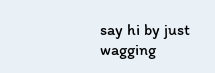say hi by just wagging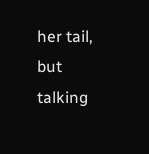her tail, but talking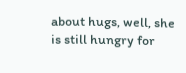about hugs, well, she is still hungry for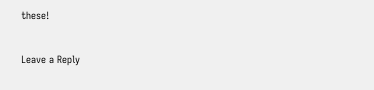these!

Leave a Reply